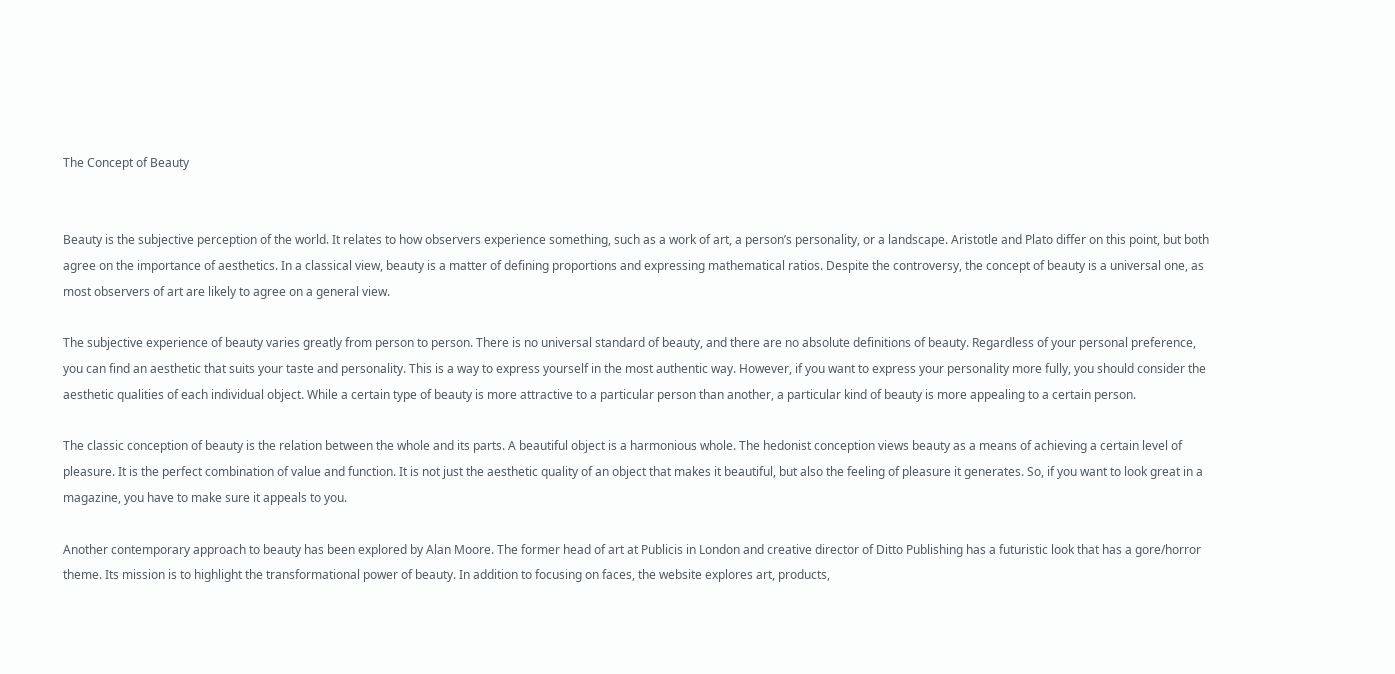The Concept of Beauty


Beauty is the subjective perception of the world. It relates to how observers experience something, such as a work of art, a person’s personality, or a landscape. Aristotle and Plato differ on this point, but both agree on the importance of aesthetics. In a classical view, beauty is a matter of defining proportions and expressing mathematical ratios. Despite the controversy, the concept of beauty is a universal one, as most observers of art are likely to agree on a general view.

The subjective experience of beauty varies greatly from person to person. There is no universal standard of beauty, and there are no absolute definitions of beauty. Regardless of your personal preference, you can find an aesthetic that suits your taste and personality. This is a way to express yourself in the most authentic way. However, if you want to express your personality more fully, you should consider the aesthetic qualities of each individual object. While a certain type of beauty is more attractive to a particular person than another, a particular kind of beauty is more appealing to a certain person.

The classic conception of beauty is the relation between the whole and its parts. A beautiful object is a harmonious whole. The hedonist conception views beauty as a means of achieving a certain level of pleasure. It is the perfect combination of value and function. It is not just the aesthetic quality of an object that makes it beautiful, but also the feeling of pleasure it generates. So, if you want to look great in a magazine, you have to make sure it appeals to you.

Another contemporary approach to beauty has been explored by Alan Moore. The former head of art at Publicis in London and creative director of Ditto Publishing has a futuristic look that has a gore/horror theme. Its mission is to highlight the transformational power of beauty. In addition to focusing on faces, the website explores art, products,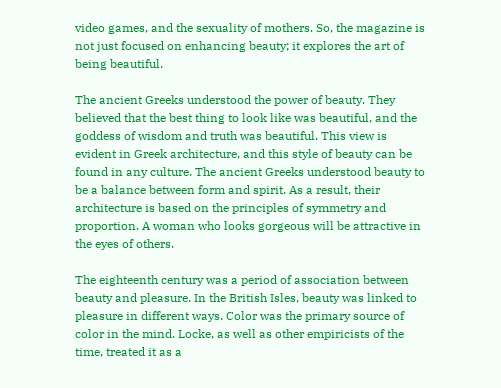video games, and the sexuality of mothers. So, the magazine is not just focused on enhancing beauty; it explores the art of being beautiful.

The ancient Greeks understood the power of beauty. They believed that the best thing to look like was beautiful, and the goddess of wisdom and truth was beautiful. This view is evident in Greek architecture, and this style of beauty can be found in any culture. The ancient Greeks understood beauty to be a balance between form and spirit. As a result, their architecture is based on the principles of symmetry and proportion. A woman who looks gorgeous will be attractive in the eyes of others.

The eighteenth century was a period of association between beauty and pleasure. In the British Isles, beauty was linked to pleasure in different ways. Color was the primary source of color in the mind. Locke, as well as other empiricists of the time, treated it as a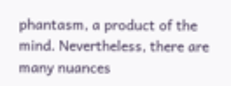phantasm, a product of the mind. Nevertheless, there are many nuances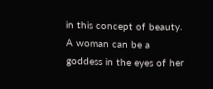in this concept of beauty. A woman can be a goddess in the eyes of her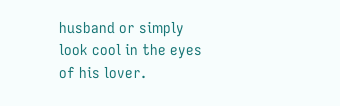husband or simply look cool in the eyes of his lover.